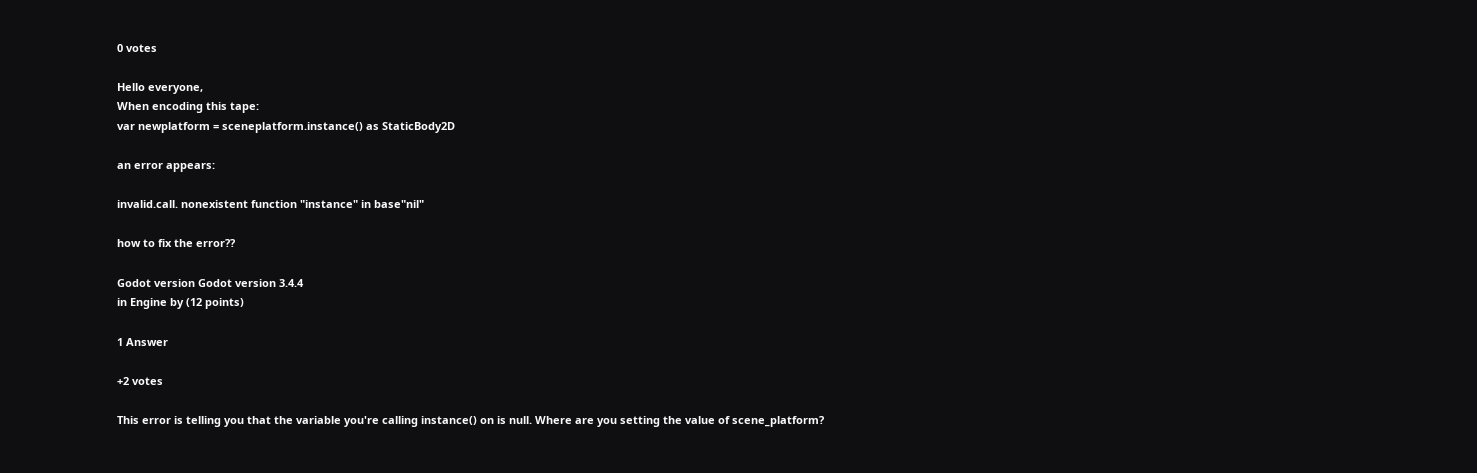0 votes

Hello everyone,
When encoding this tape:
var newplatform = sceneplatform.instance() as StaticBody2D

an error appears:

invalid.call. nonexistent function "instance" in base"nil"

how to fix the error??

Godot version Godot version 3.4.4
in Engine by (12 points)

1 Answer

+2 votes

This error is telling you that the variable you're calling instance() on is null. Where are you setting the value of scene_platform?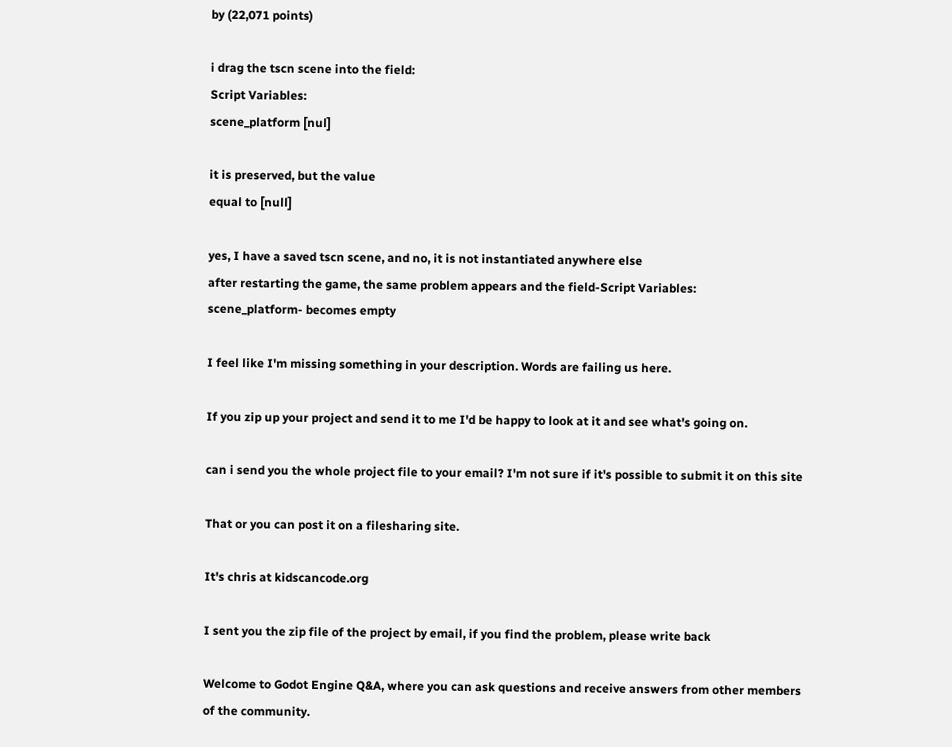by (22,071 points)

i drag the tscn scene into the field:
Script Variables:
scene_platform [nul]

it is preserved, but the value
equal to [null]

yes, I have a saved tscn scene, and no, it is not instantiated anywhere else
after restarting the game, the same problem appears and the field-Script Variables:
scene_platform- becomes empty

I feel like I'm missing something in your description. Words are failing us here.

If you zip up your project and send it to me I'd be happy to look at it and see what's going on.

can i send you the whole project file to your email? I'm not sure if it's possible to submit it on this site

That or you can post it on a filesharing site.

It's chris at kidscancode.org

I sent you the zip file of the project by email, if you find the problem, please write back

Welcome to Godot Engine Q&A, where you can ask questions and receive answers from other members of the community.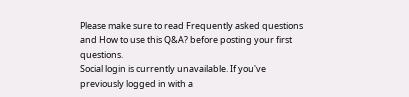Please make sure to read Frequently asked questions and How to use this Q&A? before posting your first questions.
Social login is currently unavailable. If you've previously logged in with a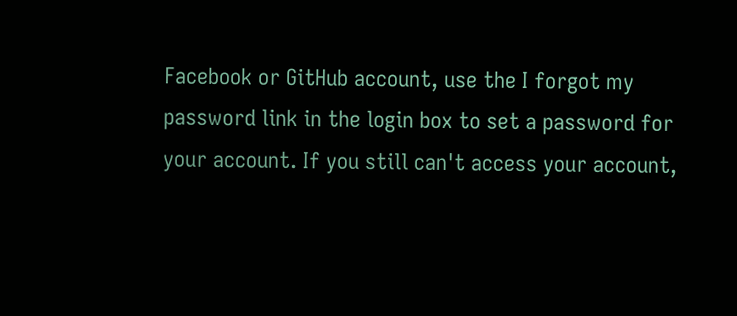Facebook or GitHub account, use the I forgot my password link in the login box to set a password for your account. If you still can't access your account,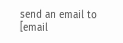send an email to [email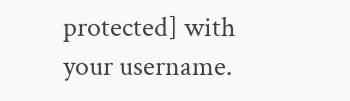protected] with your username.